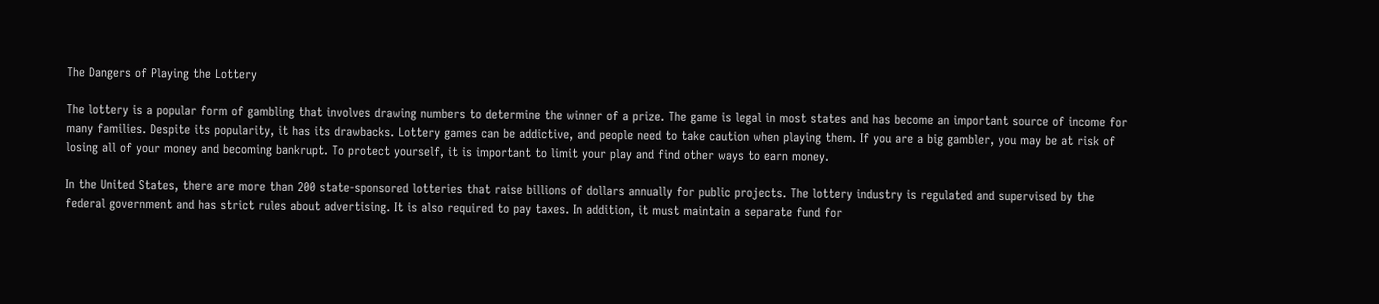The Dangers of Playing the Lottery

The lottery is a popular form of gambling that involves drawing numbers to determine the winner of a prize. The game is legal in most states and has become an important source of income for many families. Despite its popularity, it has its drawbacks. Lottery games can be addictive, and people need to take caution when playing them. If you are a big gambler, you may be at risk of losing all of your money and becoming bankrupt. To protect yourself, it is important to limit your play and find other ways to earn money.

In the United States, there are more than 200 state-sponsored lotteries that raise billions of dollars annually for public projects. The lottery industry is regulated and supervised by the federal government and has strict rules about advertising. It is also required to pay taxes. In addition, it must maintain a separate fund for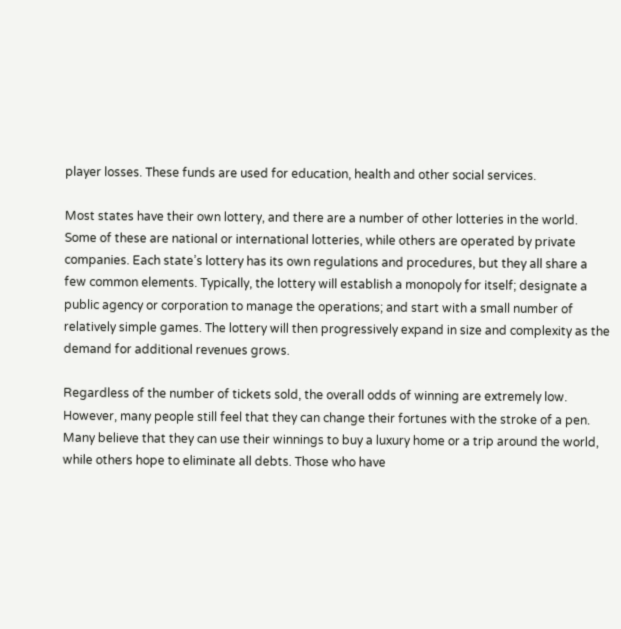player losses. These funds are used for education, health and other social services.

Most states have their own lottery, and there are a number of other lotteries in the world. Some of these are national or international lotteries, while others are operated by private companies. Each state’s lottery has its own regulations and procedures, but they all share a few common elements. Typically, the lottery will establish a monopoly for itself; designate a public agency or corporation to manage the operations; and start with a small number of relatively simple games. The lottery will then progressively expand in size and complexity as the demand for additional revenues grows.

Regardless of the number of tickets sold, the overall odds of winning are extremely low. However, many people still feel that they can change their fortunes with the stroke of a pen. Many believe that they can use their winnings to buy a luxury home or a trip around the world, while others hope to eliminate all debts. Those who have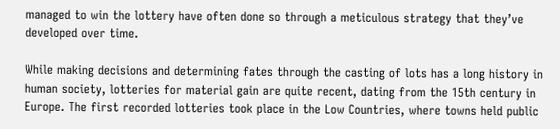managed to win the lottery have often done so through a meticulous strategy that they’ve developed over time.

While making decisions and determining fates through the casting of lots has a long history in human society, lotteries for material gain are quite recent, dating from the 15th century in Europe. The first recorded lotteries took place in the Low Countries, where towns held public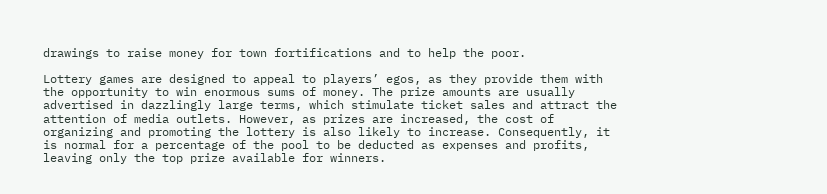drawings to raise money for town fortifications and to help the poor.

Lottery games are designed to appeal to players’ egos, as they provide them with the opportunity to win enormous sums of money. The prize amounts are usually advertised in dazzlingly large terms, which stimulate ticket sales and attract the attention of media outlets. However, as prizes are increased, the cost of organizing and promoting the lottery is also likely to increase. Consequently, it is normal for a percentage of the pool to be deducted as expenses and profits, leaving only the top prize available for winners.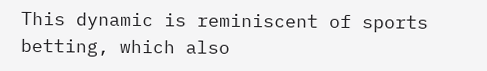This dynamic is reminiscent of sports betting, which also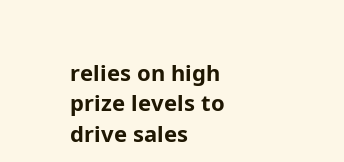relies on high prize levels to drive sales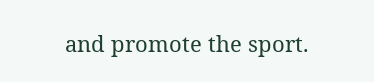and promote the sport.